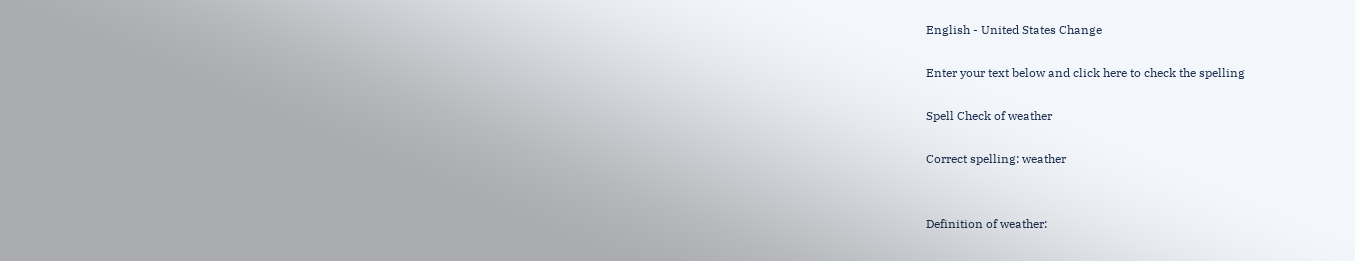English - United States Change

Enter your text below and click here to check the spelling

Spell Check of weather

Correct spelling: weather


Definition of weather: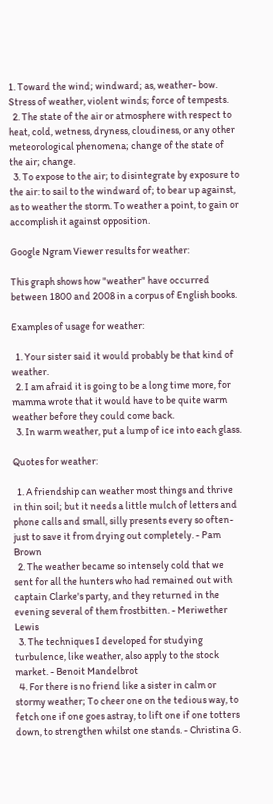1. Toward the wind; windward; as, weather- bow. Stress of weather, violent winds; force of tempests.
  2. The state of the air or atmosphere with respect to heat, cold, wetness, dryness, cloudiness, or any other meteorological phenomena; change of the state of the air; change.
  3. To expose to the air; to disintegrate by exposure to the air: to sail to the windward of; to bear up against, as to weather the storm. To weather a point, to gain or accomplish it against opposition.

Google Ngram Viewer results for weather:

This graph shows how "weather" have occurred between 1800 and 2008 in a corpus of English books.

Examples of usage for weather:

  1. Your sister said it would probably be that kind of weather.
  2. I am afraid it is going to be a long time more, for mamma wrote that it would have to be quite warm weather before they could come back.
  3. In warm weather, put a lump of ice into each glass.

Quotes for weather:

  1. A friendship can weather most things and thrive in thin soil; but it needs a little mulch of letters and phone calls and small, silly presents every so often- just to save it from drying out completely. - Pam Brown
  2. The weather became so intensely cold that we sent for all the hunters who had remained out with captain Clarke's party, and they returned in the evening several of them frostbitten. - Meriwether Lewis
  3. The techniques I developed for studying turbulence, like weather, also apply to the stock market. - Benoit Mandelbrot
  4. For there is no friend like a sister in calm or stormy weather; To cheer one on the tedious way, to fetch one if one goes astray, to lift one if one totters down, to strengthen whilst one stands. - Christina G.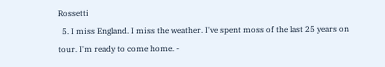Rossetti
  5. I miss England. I miss the weather. I've spent moss of the last 25 years on tour. I'm ready to come home. -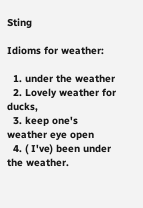Sting

Idioms for weather:

  1. under the weather
  2. Lovely weather for ducks,
  3. keep one's weather eye open
  4. ( I've) been under the weather.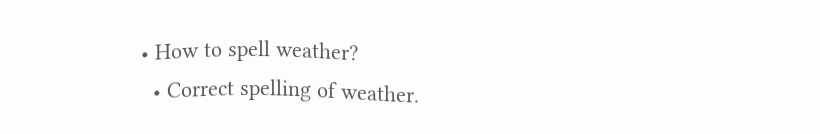• How to spell weather?
  • Correct spelling of weather.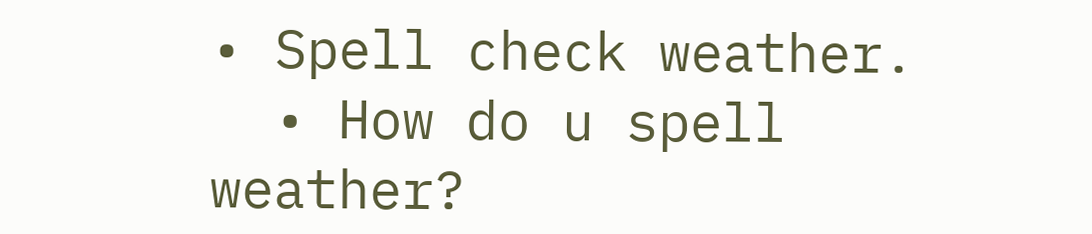• Spell check weather.
  • How do u spell weather?